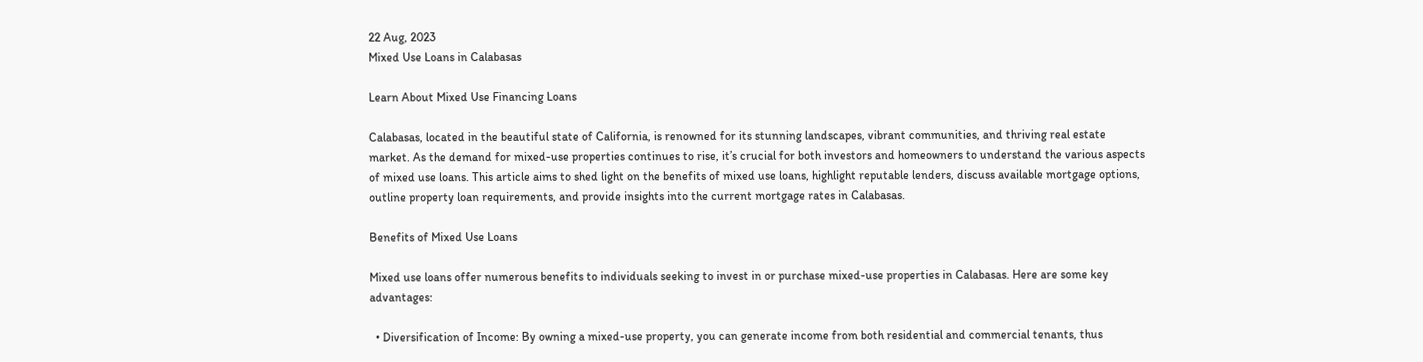22 Aug, 2023
Mixed Use Loans in Calabasas

Learn About Mixed Use Financing Loans

Calabasas, located in the beautiful state of California, is renowned for its stunning landscapes, vibrant communities, and thriving real estate market. As the demand for mixed-use properties continues to rise, it’s crucial for both investors and homeowners to understand the various aspects of mixed use loans. This article aims to shed light on the benefits of mixed use loans, highlight reputable lenders, discuss available mortgage options, outline property loan requirements, and provide insights into the current mortgage rates in Calabasas.

Benefits of Mixed Use Loans

Mixed use loans offer numerous benefits to individuals seeking to invest in or purchase mixed-use properties in Calabasas. Here are some key advantages:

  • Diversification of Income: By owning a mixed-use property, you can generate income from both residential and commercial tenants, thus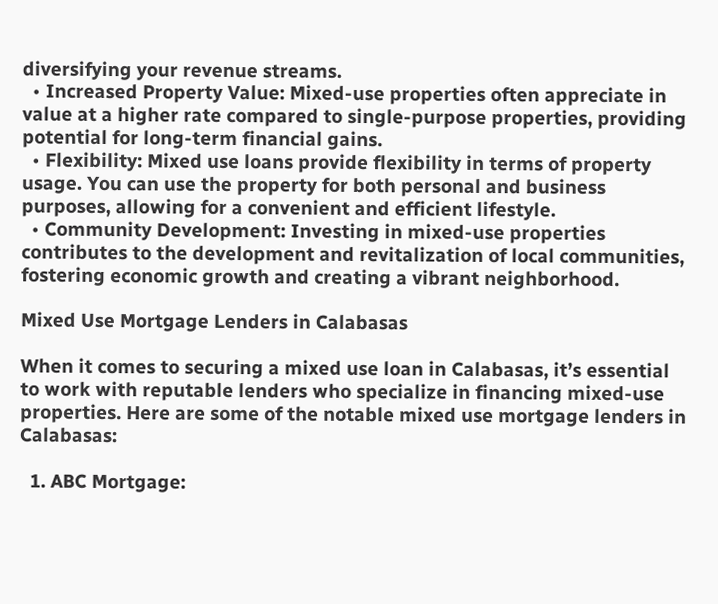diversifying your revenue streams.
  • Increased Property Value: Mixed-use properties often appreciate in value at a higher rate compared to single-purpose properties, providing potential for long-term financial gains.
  • Flexibility: Mixed use loans provide flexibility in terms of property usage. You can use the property for both personal and business purposes, allowing for a convenient and efficient lifestyle.
  • Community Development: Investing in mixed-use properties contributes to the development and revitalization of local communities, fostering economic growth and creating a vibrant neighborhood.

Mixed Use Mortgage Lenders in Calabasas

When it comes to securing a mixed use loan in Calabasas, it’s essential to work with reputable lenders who specialize in financing mixed-use properties. Here are some of the notable mixed use mortgage lenders in Calabasas:

  1. ABC Mortgage: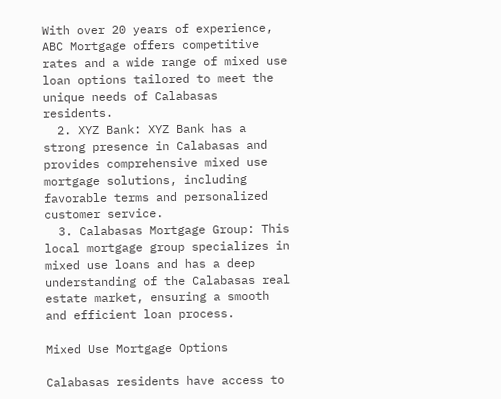With over 20 years of experience, ABC Mortgage offers competitive rates and a wide range of mixed use loan options tailored to meet the unique needs of Calabasas residents.
  2. XYZ Bank: XYZ Bank has a strong presence in Calabasas and provides comprehensive mixed use mortgage solutions, including favorable terms and personalized customer service.
  3. Calabasas Mortgage Group: This local mortgage group specializes in mixed use loans and has a deep understanding of the Calabasas real estate market, ensuring a smooth and efficient loan process.

Mixed Use Mortgage Options

Calabasas residents have access to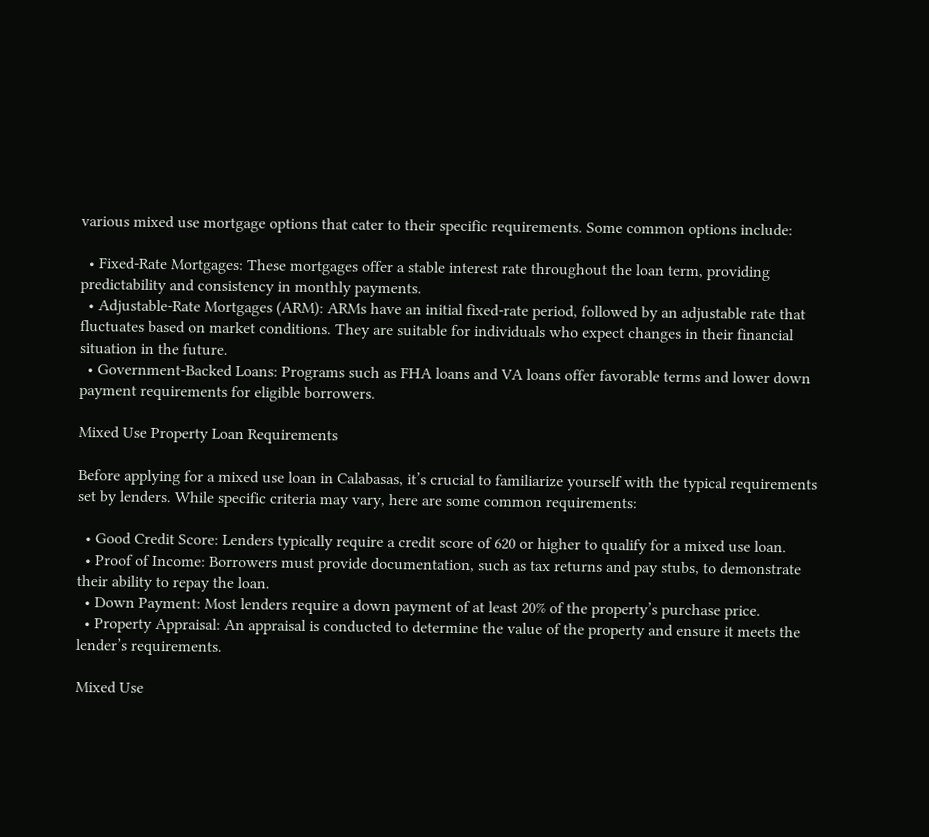various mixed use mortgage options that cater to their specific requirements. Some common options include:

  • Fixed-Rate Mortgages: These mortgages offer a stable interest rate throughout the loan term, providing predictability and consistency in monthly payments.
  • Adjustable-Rate Mortgages (ARM): ARMs have an initial fixed-rate period, followed by an adjustable rate that fluctuates based on market conditions. They are suitable for individuals who expect changes in their financial situation in the future.
  • Government-Backed Loans: Programs such as FHA loans and VA loans offer favorable terms and lower down payment requirements for eligible borrowers.

Mixed Use Property Loan Requirements

Before applying for a mixed use loan in Calabasas, it’s crucial to familiarize yourself with the typical requirements set by lenders. While specific criteria may vary, here are some common requirements:

  • Good Credit Score: Lenders typically require a credit score of 620 or higher to qualify for a mixed use loan.
  • Proof of Income: Borrowers must provide documentation, such as tax returns and pay stubs, to demonstrate their ability to repay the loan.
  • Down Payment: Most lenders require a down payment of at least 20% of the property’s purchase price.
  • Property Appraisal: An appraisal is conducted to determine the value of the property and ensure it meets the lender’s requirements.

Mixed Use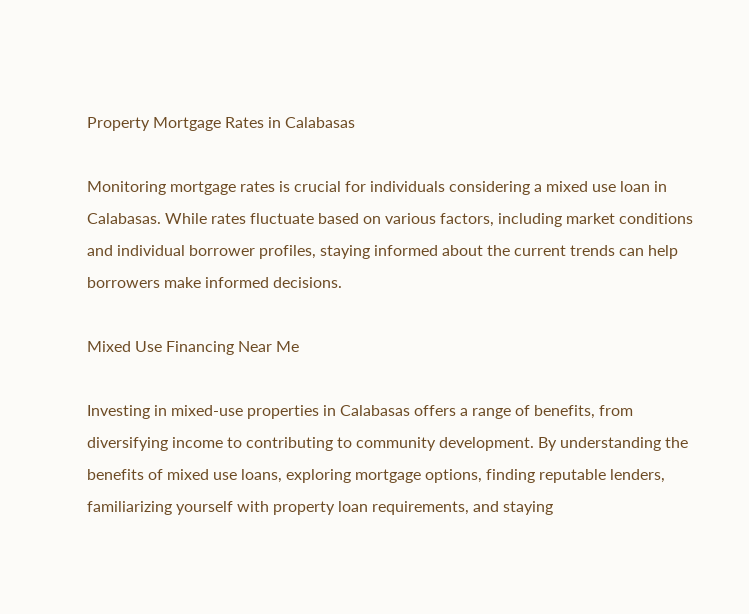Property Mortgage Rates in Calabasas

Monitoring mortgage rates is crucial for individuals considering a mixed use loan in Calabasas. While rates fluctuate based on various factors, including market conditions and individual borrower profiles, staying informed about the current trends can help borrowers make informed decisions.

Mixed Use Financing Near Me

Investing in mixed-use properties in Calabasas offers a range of benefits, from diversifying income to contributing to community development. By understanding the benefits of mixed use loans, exploring mortgage options, finding reputable lenders, familiarizing yourself with property loan requirements, and staying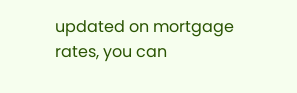updated on mortgage rates, you can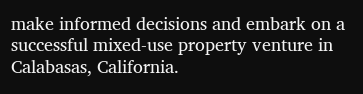make informed decisions and embark on a successful mixed-use property venture in Calabasas, California.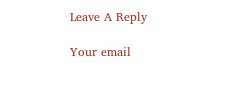Leave A Reply

Your email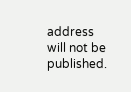address will not be published.